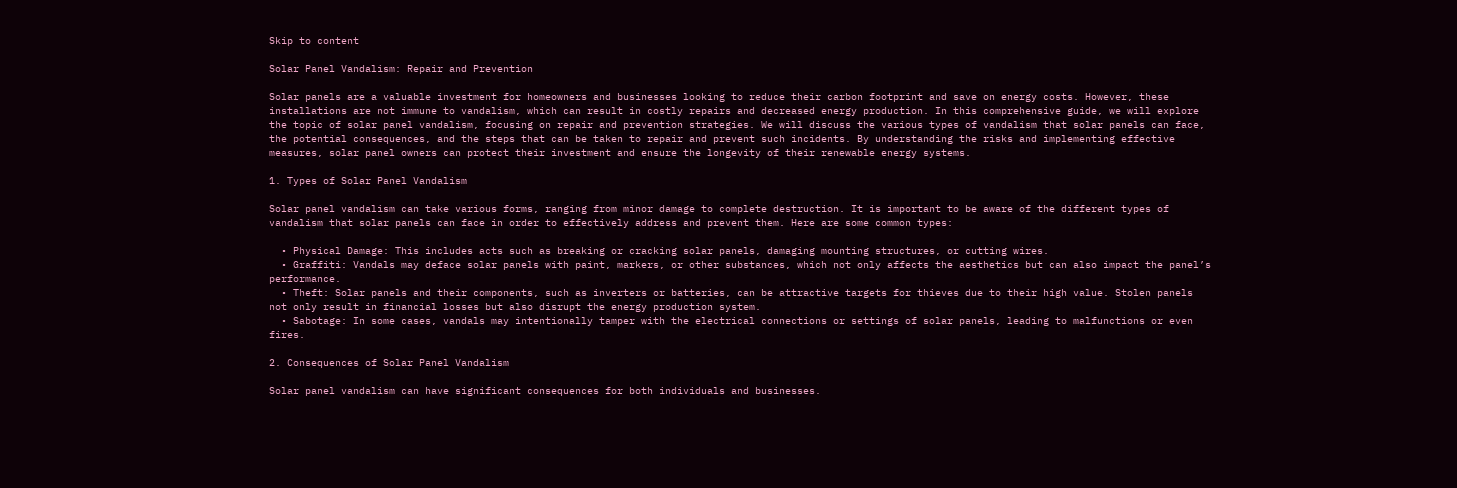Skip to content

Solar Panel Vandalism: Repair and Prevention

Solar panels are a valuable investment for homeowners and businesses looking to reduce their carbon footprint and save on energy costs. However, these installations are not immune to vandalism, which can result in costly repairs and decreased energy production. In this comprehensive guide, we will explore the topic of solar panel vandalism, focusing on repair and prevention strategies. We will discuss the various types of vandalism that solar panels can face, the potential consequences, and the steps that can be taken to repair and prevent such incidents. By understanding the risks and implementing effective measures, solar panel owners can protect their investment and ensure the longevity of their renewable energy systems.

1. Types of Solar Panel Vandalism

Solar panel vandalism can take various forms, ranging from minor damage to complete destruction. It is important to be aware of the different types of vandalism that solar panels can face in order to effectively address and prevent them. Here are some common types:

  • Physical Damage: This includes acts such as breaking or cracking solar panels, damaging mounting structures, or cutting wires.
  • Graffiti: Vandals may deface solar panels with paint, markers, or other substances, which not only affects the aesthetics but can also impact the panel’s performance.
  • Theft: Solar panels and their components, such as inverters or batteries, can be attractive targets for thieves due to their high value. Stolen panels not only result in financial losses but also disrupt the energy production system.
  • Sabotage: In some cases, vandals may intentionally tamper with the electrical connections or settings of solar panels, leading to malfunctions or even fires.

2. Consequences of Solar Panel Vandalism

Solar panel vandalism can have significant consequences for both individuals and businesses.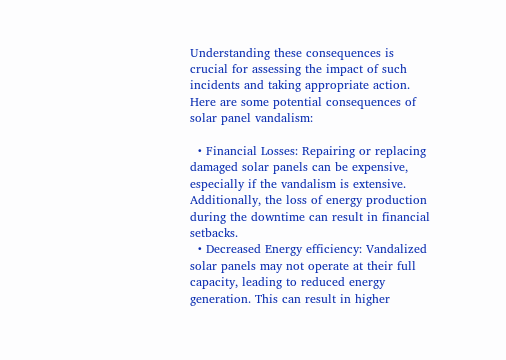Understanding these consequences is crucial for assessing the impact of such incidents and taking appropriate action. Here are some potential consequences of solar panel vandalism:

  • Financial Losses: Repairing or replacing damaged solar panels can be expensive, especially if the vandalism is extensive. Additionally, the loss of energy production during the downtime can result in financial setbacks.
  • Decreased Energy efficiency: Vandalized solar panels may not operate at their full capacity, leading to reduced energy generation. This can result in higher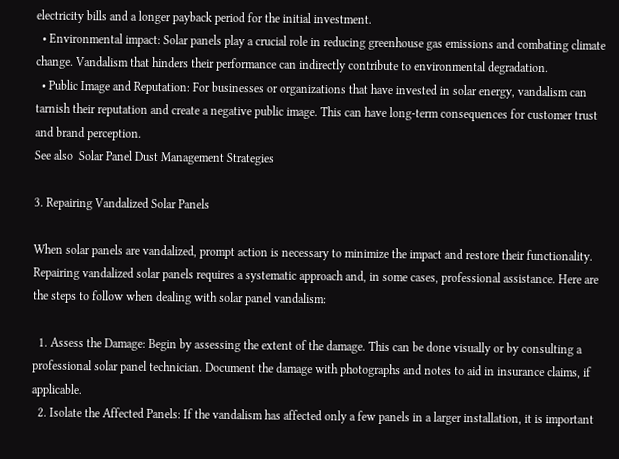electricity bills and a longer payback period for the initial investment.
  • Environmental impact: Solar panels play a crucial role in reducing greenhouse gas emissions and combating climate change. Vandalism that hinders their performance can indirectly contribute to environmental degradation.
  • Public Image and Reputation: For businesses or organizations that have invested in solar energy, vandalism can tarnish their reputation and create a negative public image. This can have long-term consequences for customer trust and brand perception.
See also  Solar Panel Dust Management Strategies

3. Repairing Vandalized Solar Panels

When solar panels are vandalized, prompt action is necessary to minimize the impact and restore their functionality. Repairing vandalized solar panels requires a systematic approach and, in some cases, professional assistance. Here are the steps to follow when dealing with solar panel vandalism:

  1. Assess the Damage: Begin by assessing the extent of the damage. This can be done visually or by consulting a professional solar panel technician. Document the damage with photographs and notes to aid in insurance claims, if applicable.
  2. Isolate the Affected Panels: If the vandalism has affected only a few panels in a larger installation, it is important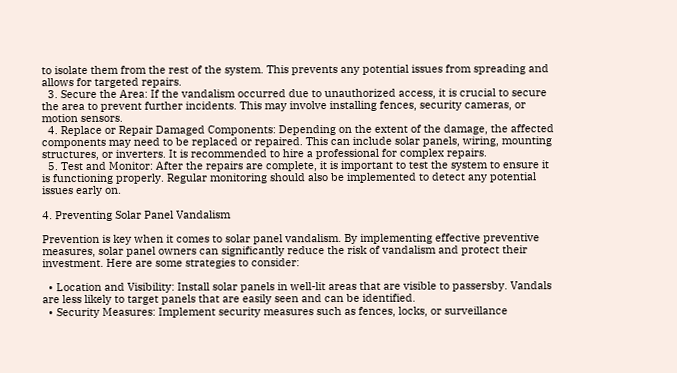to isolate them from the rest of the system. This prevents any potential issues from spreading and allows for targeted repairs.
  3. Secure the Area: If the vandalism occurred due to unauthorized access, it is crucial to secure the area to prevent further incidents. This may involve installing fences, security cameras, or motion sensors.
  4. Replace or Repair Damaged Components: Depending on the extent of the damage, the affected components may need to be replaced or repaired. This can include solar panels, wiring, mounting structures, or inverters. It is recommended to hire a professional for complex repairs.
  5. Test and Monitor: After the repairs are complete, it is important to test the system to ensure it is functioning properly. Regular monitoring should also be implemented to detect any potential issues early on.

4. Preventing Solar Panel Vandalism

Prevention is key when it comes to solar panel vandalism. By implementing effective preventive measures, solar panel owners can significantly reduce the risk of vandalism and protect their investment. Here are some strategies to consider:

  • Location and Visibility: Install solar panels in well-lit areas that are visible to passersby. Vandals are less likely to target panels that are easily seen and can be identified.
  • Security Measures: Implement security measures such as fences, locks, or surveillance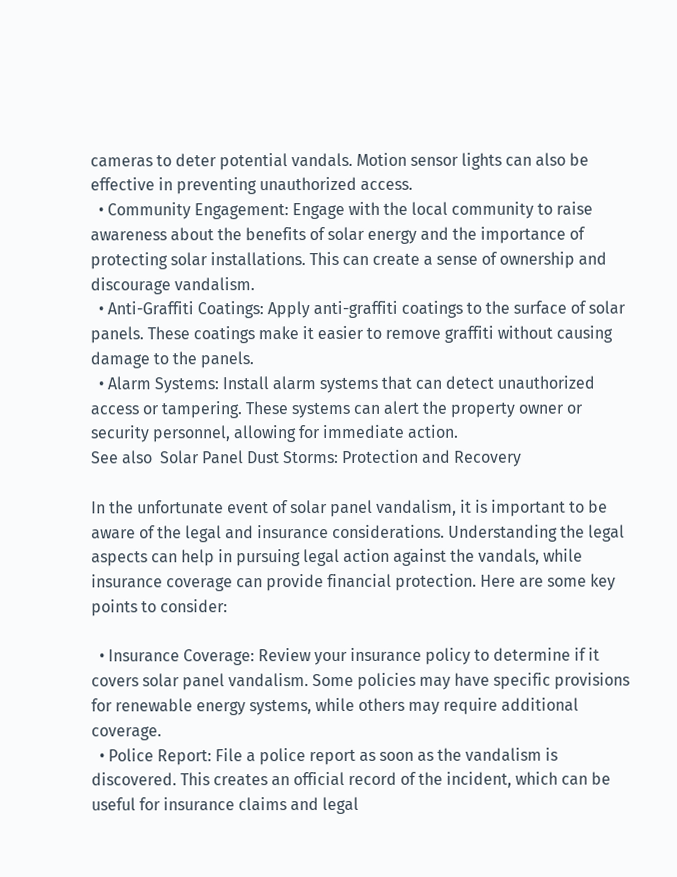cameras to deter potential vandals. Motion sensor lights can also be effective in preventing unauthorized access.
  • Community Engagement: Engage with the local community to raise awareness about the benefits of solar energy and the importance of protecting solar installations. This can create a sense of ownership and discourage vandalism.
  • Anti-Graffiti Coatings: Apply anti-graffiti coatings to the surface of solar panels. These coatings make it easier to remove graffiti without causing damage to the panels.
  • Alarm Systems: Install alarm systems that can detect unauthorized access or tampering. These systems can alert the property owner or security personnel, allowing for immediate action.
See also  Solar Panel Dust Storms: Protection and Recovery

In the unfortunate event of solar panel vandalism, it is important to be aware of the legal and insurance considerations. Understanding the legal aspects can help in pursuing legal action against the vandals, while insurance coverage can provide financial protection. Here are some key points to consider:

  • Insurance Coverage: Review your insurance policy to determine if it covers solar panel vandalism. Some policies may have specific provisions for renewable energy systems, while others may require additional coverage.
  • Police Report: File a police report as soon as the vandalism is discovered. This creates an official record of the incident, which can be useful for insurance claims and legal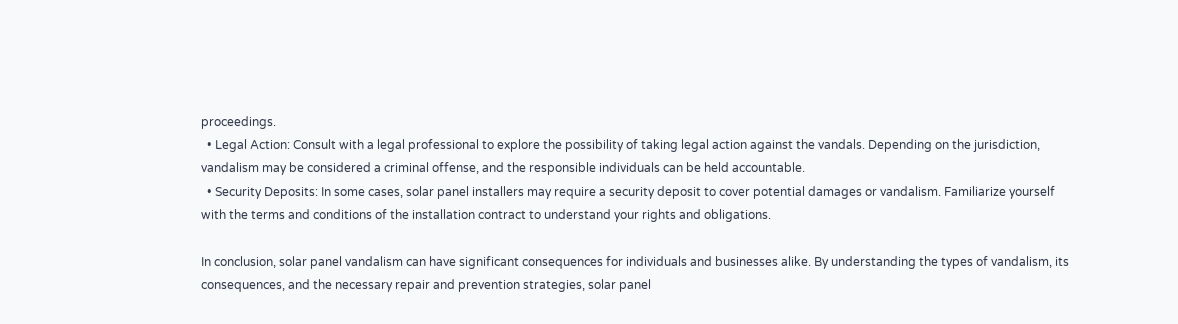proceedings.
  • Legal Action: Consult with a legal professional to explore the possibility of taking legal action against the vandals. Depending on the jurisdiction, vandalism may be considered a criminal offense, and the responsible individuals can be held accountable.
  • Security Deposits: In some cases, solar panel installers may require a security deposit to cover potential damages or vandalism. Familiarize yourself with the terms and conditions of the installation contract to understand your rights and obligations.

In conclusion, solar panel vandalism can have significant consequences for individuals and businesses alike. By understanding the types of vandalism, its consequences, and the necessary repair and prevention strategies, solar panel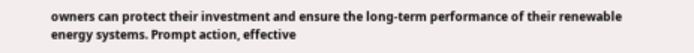owners can protect their investment and ensure the long-term performance of their renewable energy systems. Prompt action, effective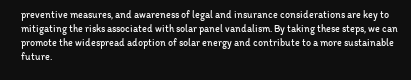preventive measures, and awareness of legal and insurance considerations are key to mitigating the risks associated with solar panel vandalism. By taking these steps, we can promote the widespread adoption of solar energy and contribute to a more sustainable future.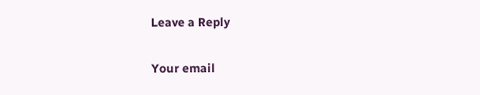Leave a Reply

Your email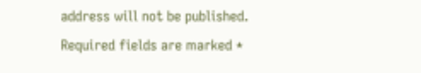address will not be published. Required fields are marked *